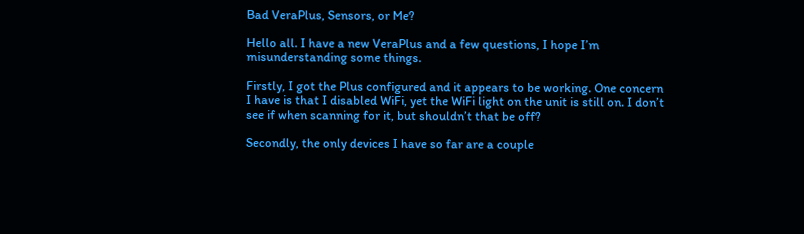Bad VeraPlus, Sensors, or Me?

Hello all. I have a new VeraPlus and a few questions, I hope I’m misunderstanding some things.

Firstly, I got the Plus configured and it appears to be working. One concern I have is that I disabled WiFi, yet the WiFi light on the unit is still on. I don’t see if when scanning for it, but shouldn’t that be off?

Secondly, the only devices I have so far are a couple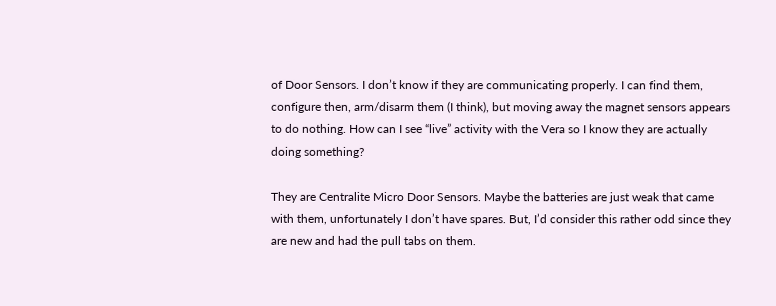of Door Sensors. I don’t know if they are communicating properly. I can find them, configure then, arm/disarm them (I think), but moving away the magnet sensors appears to do nothing. How can I see “live” activity with the Vera so I know they are actually doing something?

They are Centralite Micro Door Sensors. Maybe the batteries are just weak that came with them, unfortunately I don’t have spares. But, I’d consider this rather odd since they are new and had the pull tabs on them.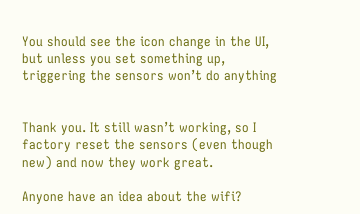You should see the icon change in the UI, but unless you set something up, triggering the sensors won’t do anything


Thank you. It still wasn’t working, so I factory reset the sensors (even though new) and now they work great.

Anyone have an idea about the wifi?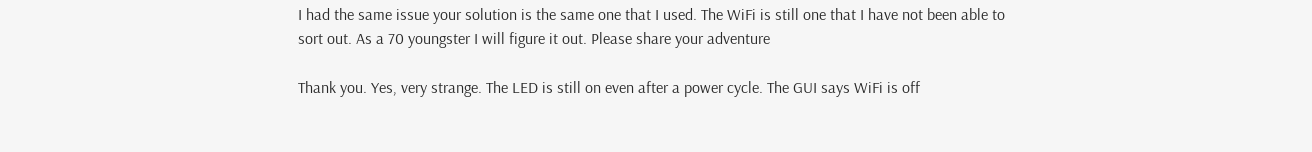I had the same issue your solution is the same one that I used. The WiFi is still one that I have not been able to sort out. As a 70 youngster I will figure it out. Please share your adventure

Thank you. Yes, very strange. The LED is still on even after a power cycle. The GUI says WiFi is off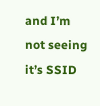and I’m not seeing it’s SSID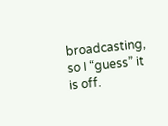broadcasting, so I “guess” it is off.